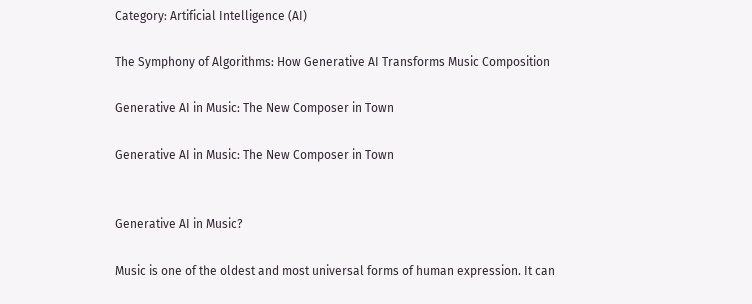Category: Artificial Intelligence (AI)

The Symphony of Algorithms: How Generative AI Transforms Music Composition

Generative AI in Music: The New Composer in Town

Generative AI in Music: The New Composer in Town


Generative AI in Music?

Music is one of the oldest and most universal forms of human expression. It can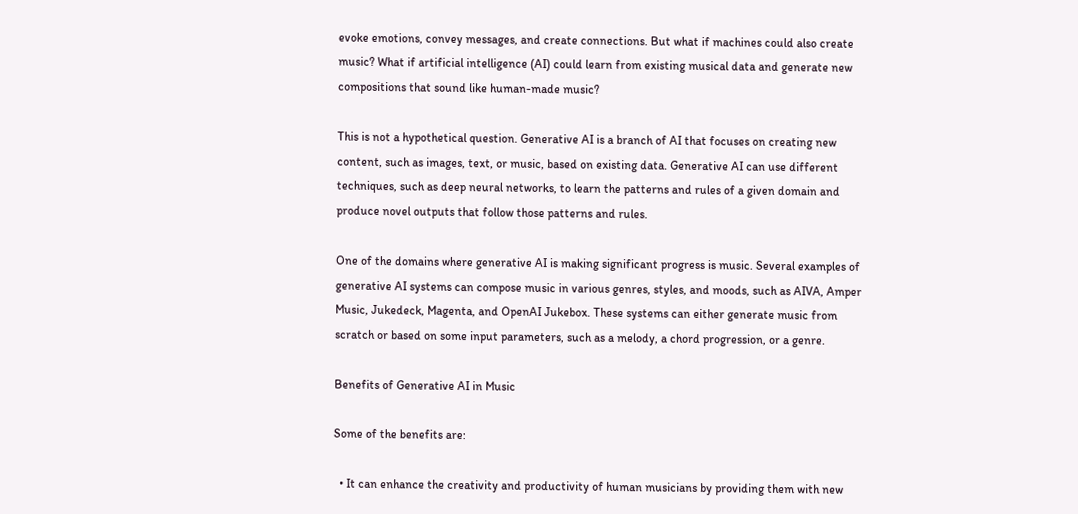evoke emotions, convey messages, and create connections. But what if machines could also create music? What if artificial intelligence (AI) could learn from existing musical data and generate new compositions that sound like human-made music?

This is not a hypothetical question. Generative AI is a branch of AI that focuses on creating new content, such as images, text, or music, based on existing data. Generative AI can use different techniques, such as deep neural networks, to learn the patterns and rules of a given domain and produce novel outputs that follow those patterns and rules.

One of the domains where generative AI is making significant progress is music. Several examples of generative AI systems can compose music in various genres, styles, and moods, such as AIVA, Amper Music, Jukedeck, Magenta, and OpenAI Jukebox. These systems can either generate music from scratch or based on some input parameters, such as a melody, a chord progression, or a genre.

Benefits of Generative AI in Music

Some of the benefits are:

  • It can enhance the creativity and productivity of human musicians by providing them with new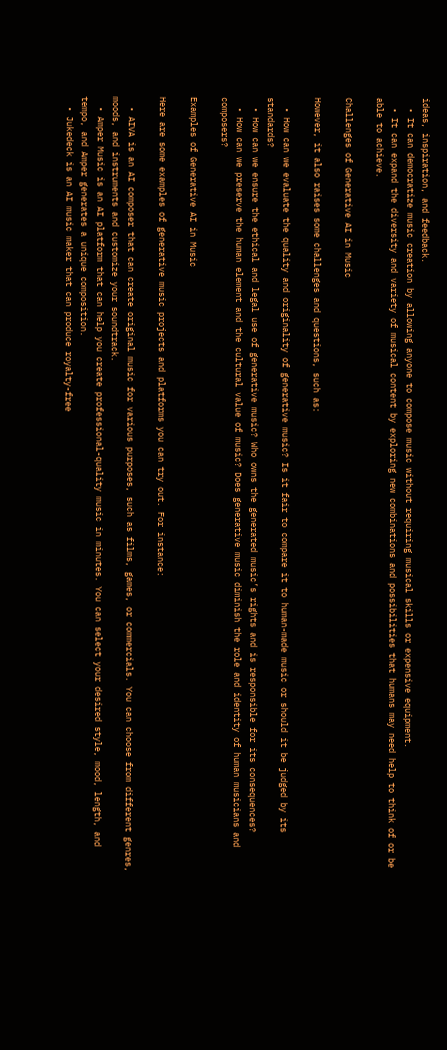ideas, inspiration, and feedback.
  • It can democratize music creation by allowing anyone to compose music without requiring musical skills or expensive equipment.
  • It can expand the diversity and variety of musical content by exploring new combinations and possibilities that humans may need help to think of or be able to achieve.

Challenges of Generative AI in Music

However, it also raises some challenges and questions, such as:

  • How can we evaluate the quality and originality of generative music? Is it fair to compare it to human-made music or should it be judged by its standards?
  • How can we ensure the ethical and legal use of generative music? Who owns the generated music’s rights and is responsible for its consequences?
  • How can we preserve the human element and the cultural value of music? Does generative music diminish the role and identity of human musicians and composers?

Examples of Generative AI in Music

Here are some examples of generative music projects and platforms you can try out. For instance:

  • AIVA is an AI composer that can create original music for various purposes, such as films, games, or commercials. You can choose from different genres, moods, and instruments and customize your soundtrack.
  • Amper Music is an AI platform that can help you create professional-quality music in minutes. You can select your desired style, mood, length, and tempo, and Amper generates a unique composition.
  • Jukedeck is an AI music maker that can produce royalty-free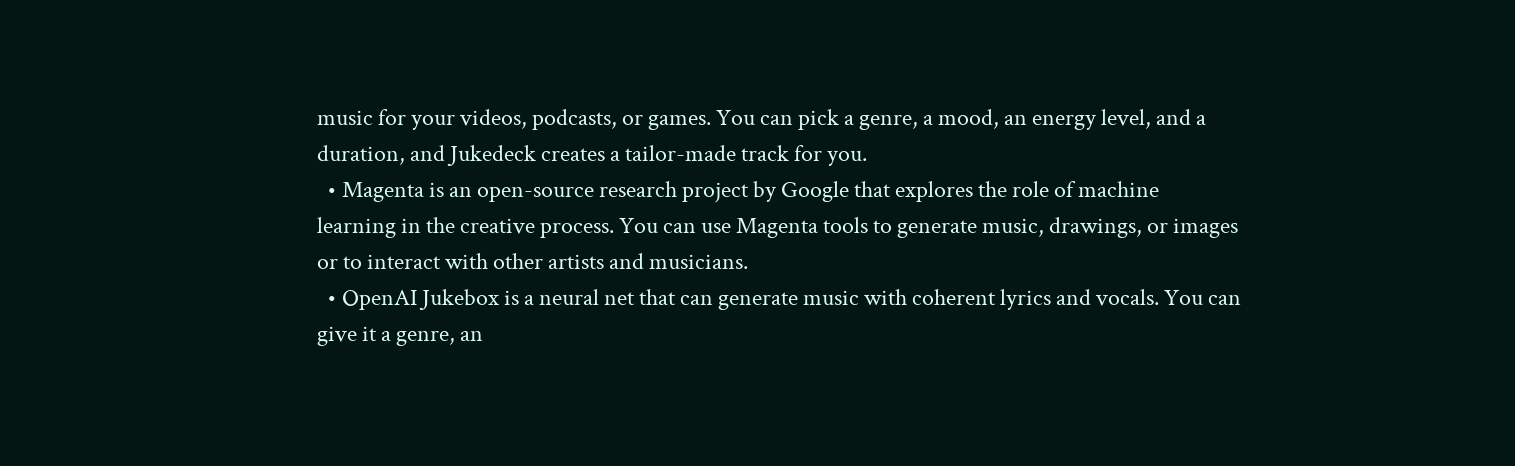music for your videos, podcasts, or games. You can pick a genre, a mood, an energy level, and a duration, and Jukedeck creates a tailor-made track for you.
  • Magenta is an open-source research project by Google that explores the role of machine learning in the creative process. You can use Magenta tools to generate music, drawings, or images or to interact with other artists and musicians.
  • OpenAI Jukebox is a neural net that can generate music with coherent lyrics and vocals. You can give it a genre, an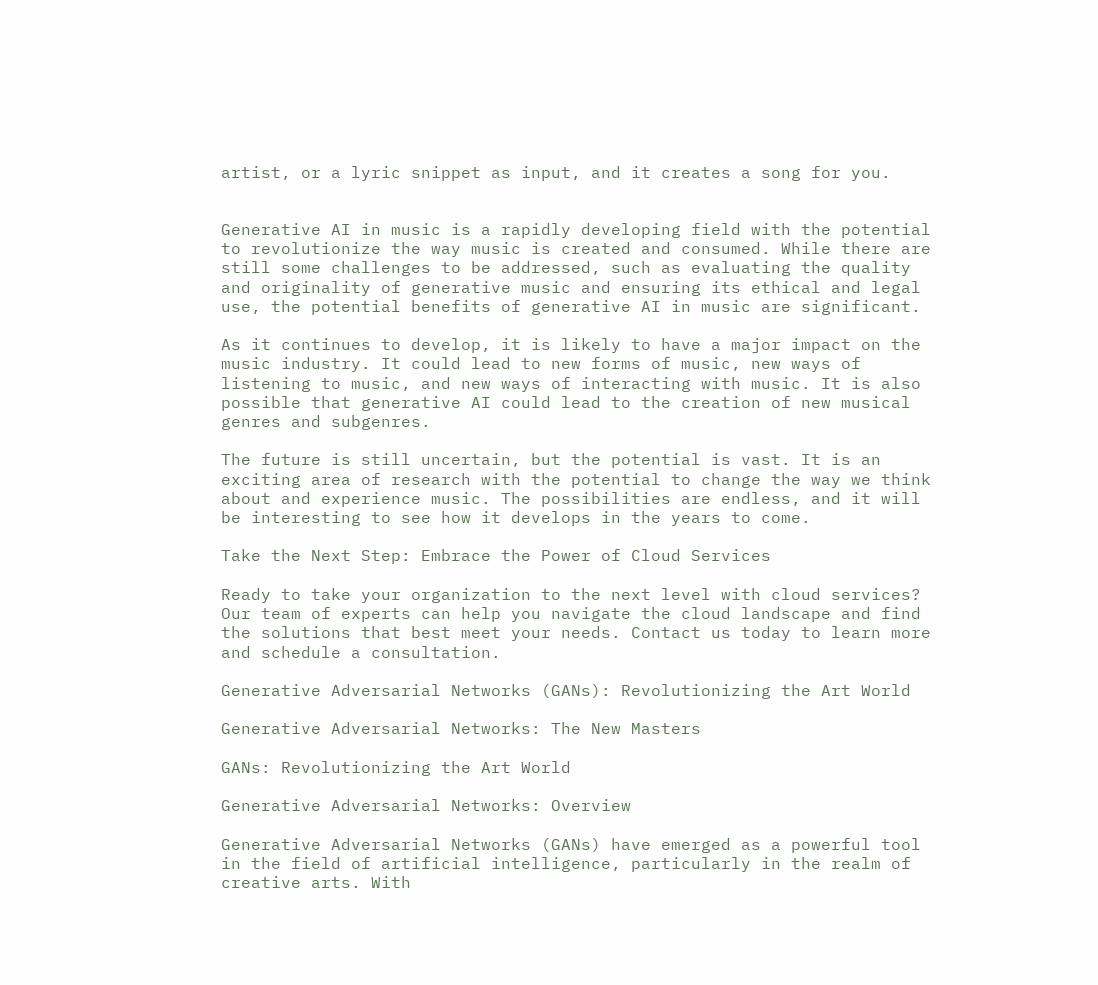artist, or a lyric snippet as input, and it creates a song for you.


Generative AI in music is a rapidly developing field with the potential to revolutionize the way music is created and consumed. While there are still some challenges to be addressed, such as evaluating the quality and originality of generative music and ensuring its ethical and legal use, the potential benefits of generative AI in music are significant.

As it continues to develop, it is likely to have a major impact on the music industry. It could lead to new forms of music, new ways of listening to music, and new ways of interacting with music. It is also possible that generative AI could lead to the creation of new musical genres and subgenres.

The future is still uncertain, but the potential is vast. It is an exciting area of research with the potential to change the way we think about and experience music. The possibilities are endless, and it will be interesting to see how it develops in the years to come.

Take the Next Step: Embrace the Power of Cloud Services

Ready to take your organization to the next level with cloud services? Our team of experts can help you navigate the cloud landscape and find the solutions that best meet your needs. Contact us today to learn more and schedule a consultation.

Generative Adversarial Networks (GANs): Revolutionizing the Art World

Generative Adversarial Networks: The New Masters

GANs: Revolutionizing the Art World

Generative Adversarial Networks: Overview

Generative Adversarial Networks (GANs) have emerged as a powerful tool in the field of artificial intelligence, particularly in the realm of creative arts. With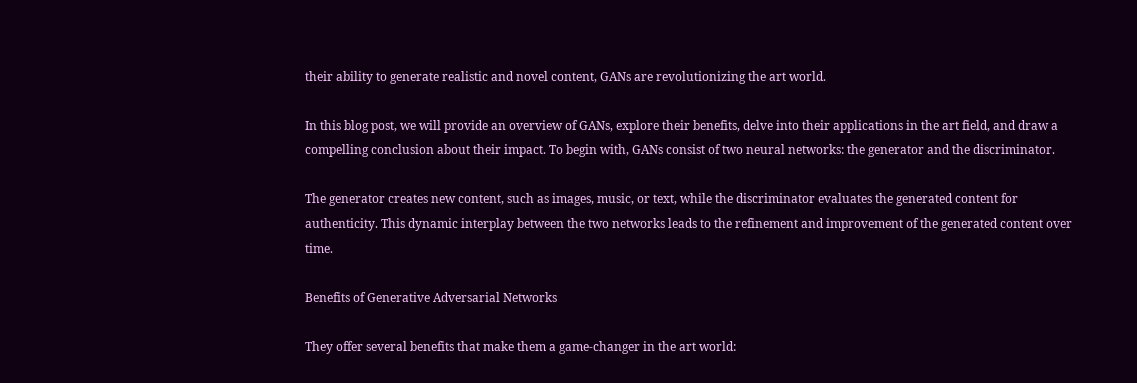their ability to generate realistic and novel content, GANs are revolutionizing the art world.

In this blog post, we will provide an overview of GANs, explore their benefits, delve into their applications in the art field, and draw a compelling conclusion about their impact. To begin with, GANs consist of two neural networks: the generator and the discriminator.

The generator creates new content, such as images, music, or text, while the discriminator evaluates the generated content for authenticity. This dynamic interplay between the two networks leads to the refinement and improvement of the generated content over time.

Benefits of Generative Adversarial Networks

They offer several benefits that make them a game-changer in the art world: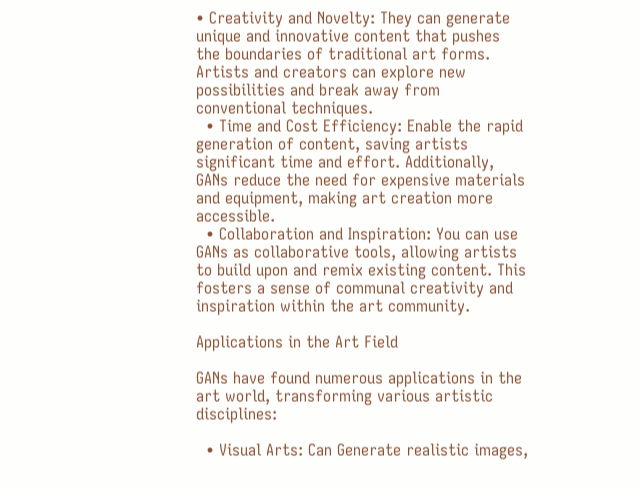• Creativity and Novelty: They can generate unique and innovative content that pushes the boundaries of traditional art forms. Artists and creators can explore new possibilities and break away from conventional techniques.
  • Time and Cost Efficiency: Enable the rapid generation of content, saving artists significant time and effort. Additionally, GANs reduce the need for expensive materials and equipment, making art creation more accessible.
  • Collaboration and Inspiration: You can use GANs as collaborative tools, allowing artists to build upon and remix existing content. This fosters a sense of communal creativity and inspiration within the art community.

Applications in the Art Field

GANs have found numerous applications in the art world, transforming various artistic disciplines:

  • Visual Arts: Can Generate realistic images,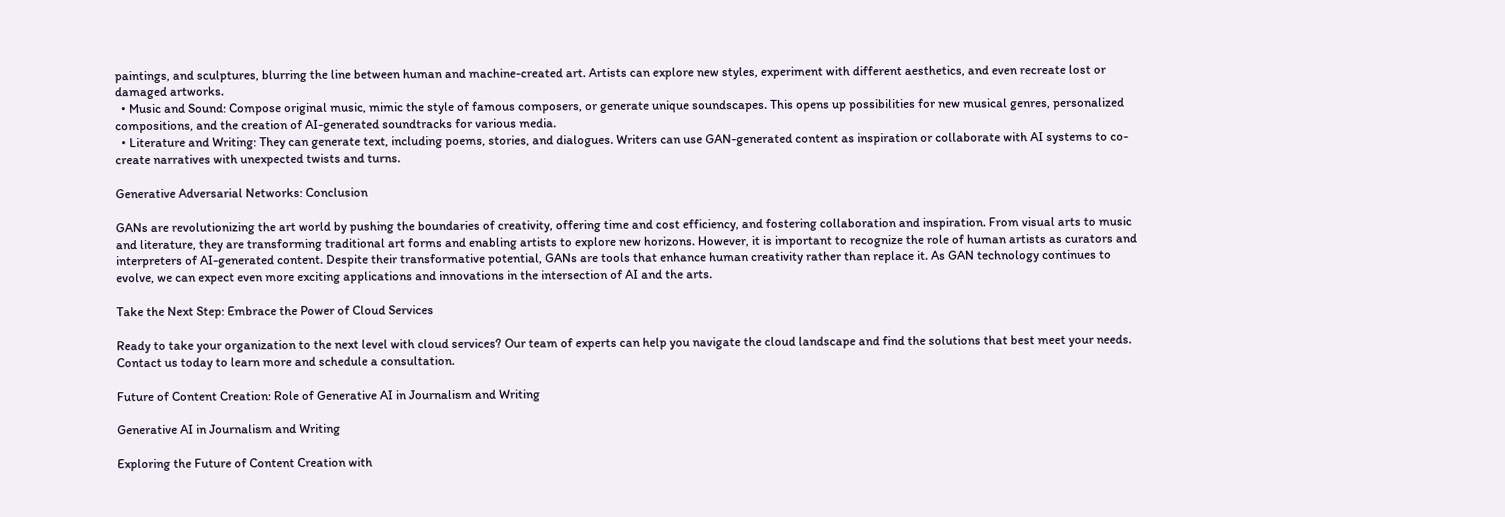paintings, and sculptures, blurring the line between human and machine-created art. Artists can explore new styles, experiment with different aesthetics, and even recreate lost or damaged artworks.
  • Music and Sound: Compose original music, mimic the style of famous composers, or generate unique soundscapes. This opens up possibilities for new musical genres, personalized compositions, and the creation of AI-generated soundtracks for various media.
  • Literature and Writing: They can generate text, including poems, stories, and dialogues. Writers can use GAN-generated content as inspiration or collaborate with AI systems to co-create narratives with unexpected twists and turns.

Generative Adversarial Networks: Conclusion

GANs are revolutionizing the art world by pushing the boundaries of creativity, offering time and cost efficiency, and fostering collaboration and inspiration. From visual arts to music and literature, they are transforming traditional art forms and enabling artists to explore new horizons. However, it is important to recognize the role of human artists as curators and interpreters of AI-generated content. Despite their transformative potential, GANs are tools that enhance human creativity rather than replace it. As GAN technology continues to evolve, we can expect even more exciting applications and innovations in the intersection of AI and the arts.

Take the Next Step: Embrace the Power of Cloud Services

Ready to take your organization to the next level with cloud services? Our team of experts can help you navigate the cloud landscape and find the solutions that best meet your needs. Contact us today to learn more and schedule a consultation.

Future of Content Creation: Role of Generative AI in Journalism and Writing

Generative AI in Journalism and Writing

Exploring the Future of Content Creation with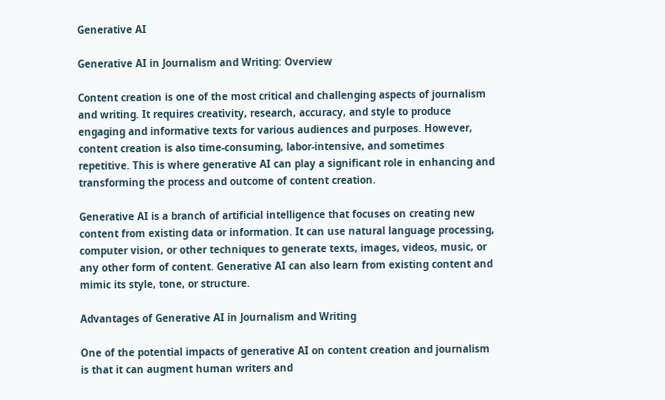Generative AI

Generative AI in Journalism and Writing: Overview

Content creation is one of the most critical and challenging aspects of journalism and writing. It requires creativity, research, accuracy, and style to produce engaging and informative texts for various audiences and purposes. However, content creation is also time-consuming, labor-intensive, and sometimes repetitive. This is where generative AI can play a significant role in enhancing and transforming the process and outcome of content creation.

Generative AI is a branch of artificial intelligence that focuses on creating new content from existing data or information. It can use natural language processing, computer vision, or other techniques to generate texts, images, videos, music, or any other form of content. Generative AI can also learn from existing content and mimic its style, tone, or structure.

Advantages of Generative AI in Journalism and Writing

One of the potential impacts of generative AI on content creation and journalism is that it can augment human writers and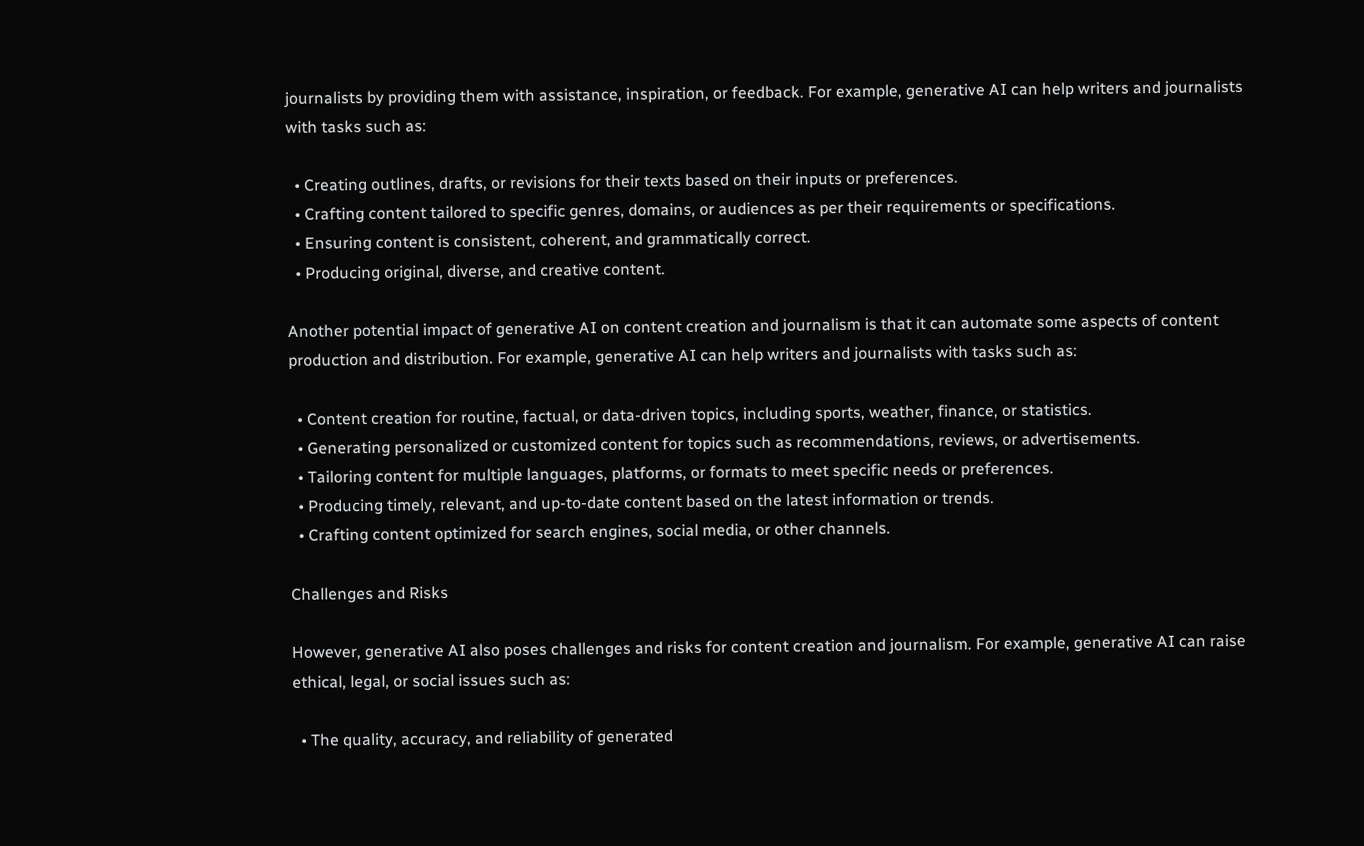journalists by providing them with assistance, inspiration, or feedback. For example, generative AI can help writers and journalists with tasks such as:

  • Creating outlines, drafts, or revisions for their texts based on their inputs or preferences.
  • Crafting content tailored to specific genres, domains, or audiences as per their requirements or specifications.
  • Ensuring content is consistent, coherent, and grammatically correct.
  • Producing original, diverse, and creative content.

Another potential impact of generative AI on content creation and journalism is that it can automate some aspects of content production and distribution. For example, generative AI can help writers and journalists with tasks such as:

  • Content creation for routine, factual, or data-driven topics, including sports, weather, finance, or statistics.
  • Generating personalized or customized content for topics such as recommendations, reviews, or advertisements.
  • Tailoring content for multiple languages, platforms, or formats to meet specific needs or preferences.
  • Producing timely, relevant, and up-to-date content based on the latest information or trends.
  • Crafting content optimized for search engines, social media, or other channels.

Challenges and Risks

However, generative AI also poses challenges and risks for content creation and journalism. For example, generative AI can raise ethical, legal, or social issues such as:

  • The quality, accuracy, and reliability of generated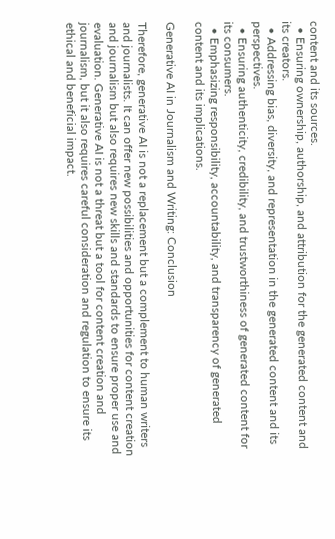content and its sources.
  • Ensuring ownership, authorship, and attribution for the generated content and its creators.
  • Addressing bias, diversity, and representation in the generated content and its perspectives.
  • Ensuring authenticity, credibility, and trustworthiness of generated content for its consumers.
  • Emphasizing responsibility, accountability, and transparency of generated content and its implications.

Generative AI in Journalism and Writing: Conclusion

Therefore, generative AI is not a replacement but a complement to human writers and journalists. It can offer new possibilities and opportunities for content creation and journalism but also requires new skills and standards to ensure proper use and evaluation. Generative AI is not a threat but a tool for content creation and journalism, but it also requires careful consideration and regulation to ensure its ethical and beneficial impact.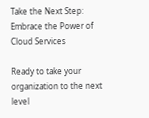Take the Next Step: Embrace the Power of Cloud Services

Ready to take your organization to the next level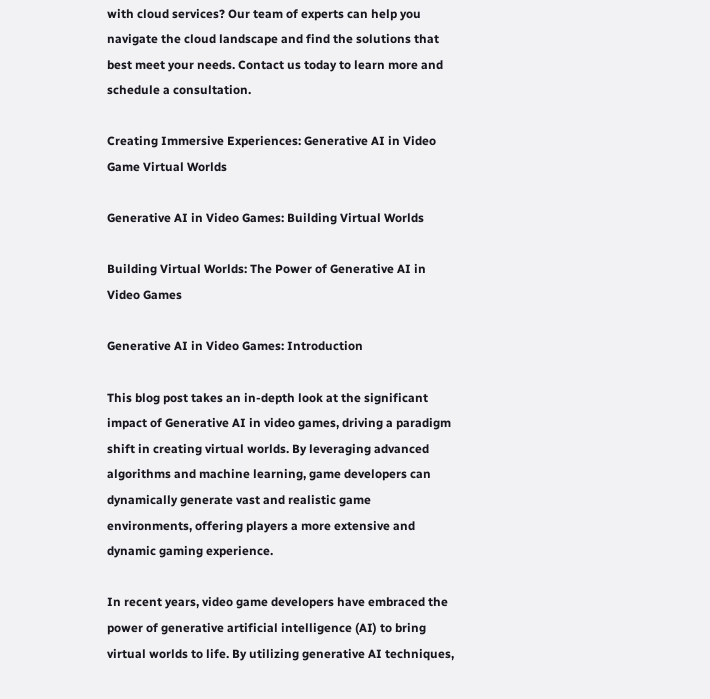with cloud services? Our team of experts can help you navigate the cloud landscape and find the solutions that best meet your needs. Contact us today to learn more and schedule a consultation.

Creating Immersive Experiences: Generative AI in Video Game Virtual Worlds

Generative AI in Video Games: Building Virtual Worlds

Building Virtual Worlds: The Power of Generative AI in Video Games

Generative AI in Video Games: Introduction

This blog post takes an in-depth look at the significant impact of Generative AI in video games, driving a paradigm shift in creating virtual worlds. By leveraging advanced algorithms and machine learning, game developers can dynamically generate vast and realistic game environments, offering players a more extensive and dynamic gaming experience.

In recent years, video game developers have embraced the power of generative artificial intelligence (AI) to bring virtual worlds to life. By utilizing generative AI techniques,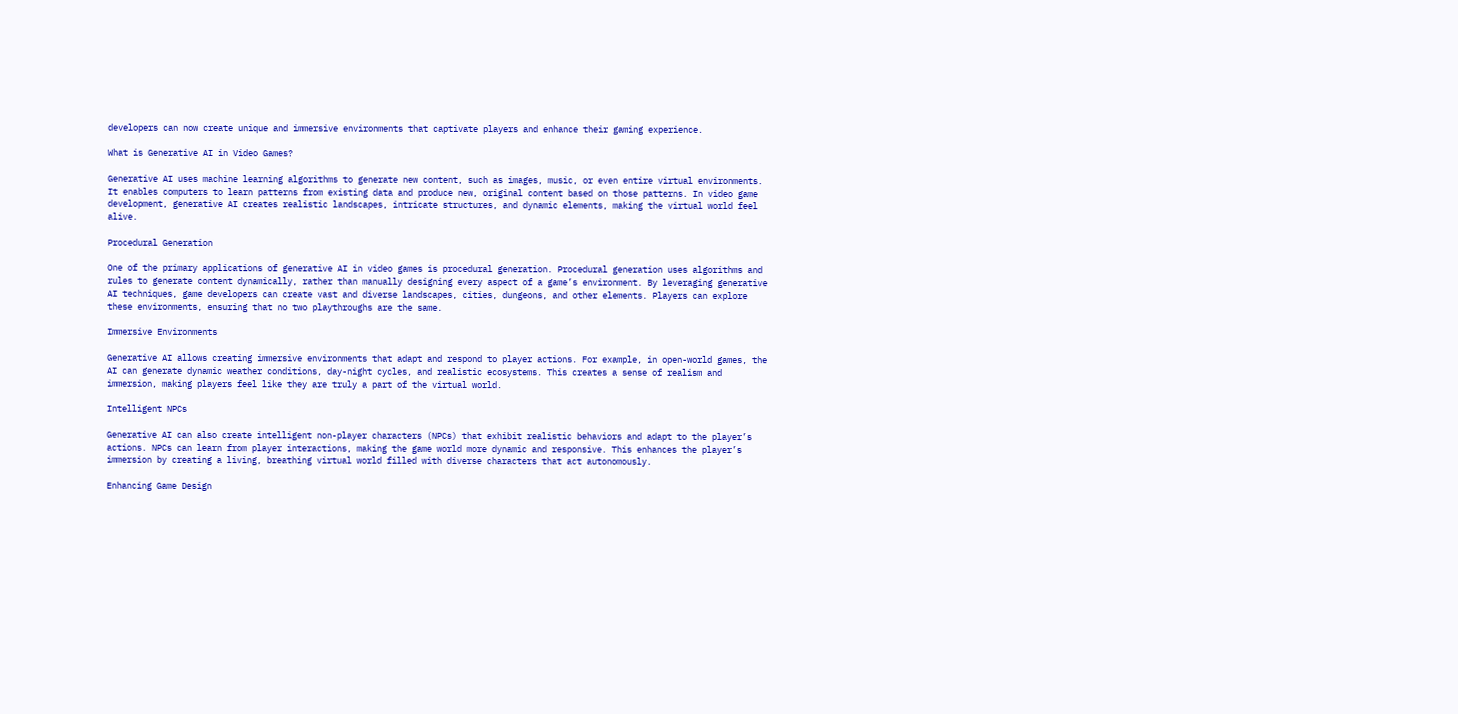developers can now create unique and immersive environments that captivate players and enhance their gaming experience.

What is Generative AI in Video Games?

Generative AI uses machine learning algorithms to generate new content, such as images, music, or even entire virtual environments. It enables computers to learn patterns from existing data and produce new, original content based on those patterns. In video game development, generative AI creates realistic landscapes, intricate structures, and dynamic elements, making the virtual world feel alive.

Procedural Generation

One of the primary applications of generative AI in video games is procedural generation. Procedural generation uses algorithms and rules to generate content dynamically, rather than manually designing every aspect of a game’s environment. By leveraging generative AI techniques, game developers can create vast and diverse landscapes, cities, dungeons, and other elements. Players can explore these environments, ensuring that no two playthroughs are the same.

Immersive Environments

Generative AI allows creating immersive environments that adapt and respond to player actions. For example, in open-world games, the AI can generate dynamic weather conditions, day-night cycles, and realistic ecosystems. This creates a sense of realism and immersion, making players feel like they are truly a part of the virtual world.

Intelligent NPCs

Generative AI can also create intelligent non-player characters (NPCs) that exhibit realistic behaviors and adapt to the player’s actions. NPCs can learn from player interactions, making the game world more dynamic and responsive. This enhances the player’s immersion by creating a living, breathing virtual world filled with diverse characters that act autonomously.

Enhancing Game Design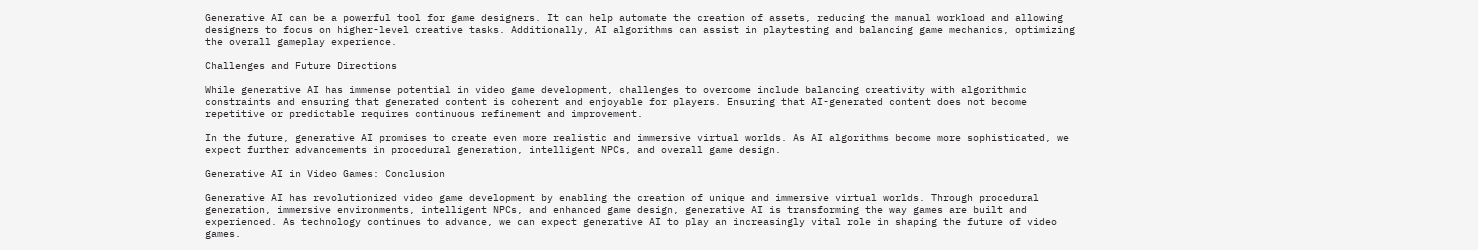Generative AI can be a powerful tool for game designers. It can help automate the creation of assets, reducing the manual workload and allowing designers to focus on higher-level creative tasks. Additionally, AI algorithms can assist in playtesting and balancing game mechanics, optimizing the overall gameplay experience.

Challenges and Future Directions

While generative AI has immense potential in video game development, challenges to overcome include balancing creativity with algorithmic constraints and ensuring that generated content is coherent and enjoyable for players. Ensuring that AI-generated content does not become repetitive or predictable requires continuous refinement and improvement.

In the future, generative AI promises to create even more realistic and immersive virtual worlds. As AI algorithms become more sophisticated, we expect further advancements in procedural generation, intelligent NPCs, and overall game design.

Generative AI in Video Games: Conclusion

Generative AI has revolutionized video game development by enabling the creation of unique and immersive virtual worlds. Through procedural generation, immersive environments, intelligent NPCs, and enhanced game design, generative AI is transforming the way games are built and experienced. As technology continues to advance, we can expect generative AI to play an increasingly vital role in shaping the future of video games.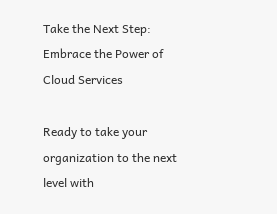Take the Next Step: Embrace the Power of Cloud Services

Ready to take your organization to the next level with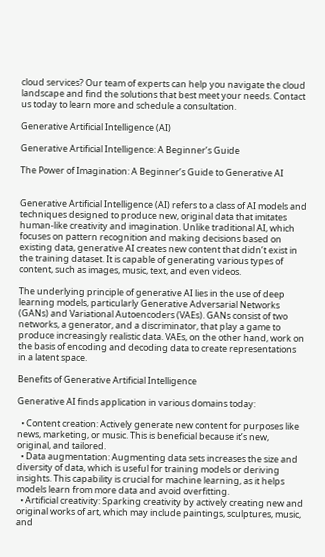cloud services? Our team of experts can help you navigate the cloud landscape and find the solutions that best meet your needs. Contact us today to learn more and schedule a consultation.

Generative Artificial Intelligence (AI)

Generative Artificial Intelligence: A Beginner’s Guide

The Power of Imagination: A Beginner’s Guide to Generative AI


Generative Artificial Intelligence (AI) refers to a class of AI models and techniques designed to produce new, original data that imitates human-like creativity and imagination. Unlike traditional AI, which focuses on pattern recognition and making decisions based on existing data, generative AI creates new content that didn’t exist in the training dataset. It is capable of generating various types of content, such as images, music, text, and even videos.

The underlying principle of generative AI lies in the use of deep learning models, particularly Generative Adversarial Networks (GANs) and Variational Autoencoders (VAEs). GANs consist of two networks, a generator, and a discriminator, that play a game to produce increasingly realistic data. VAEs, on the other hand, work on the basis of encoding and decoding data to create representations in a latent space.

Benefits of Generative Artificial Intelligence

Generative AI finds application in various domains today:

  • Content creation: Actively generate new content for purposes like news, marketing, or music. This is beneficial because it’s new, original, and tailored.
  • Data augmentation: Augmenting data sets increases the size and diversity of data, which is useful for training models or deriving insights. This capability is crucial for machine learning, as it helps models learn from more data and avoid overfitting.
  • Artificial creativity: Sparking creativity by actively creating new and original works of art, which may include paintings, sculptures, music, and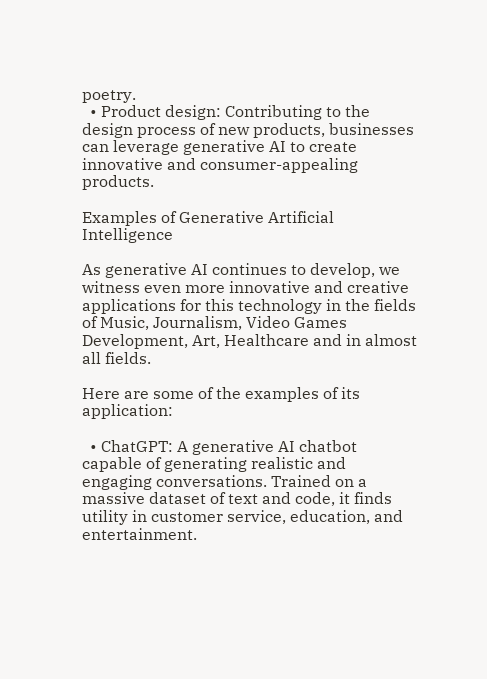poetry.
  • Product design: Contributing to the design process of new products, businesses can leverage generative AI to create innovative and consumer-appealing products.

Examples of Generative Artificial Intelligence

As generative AI continues to develop, we witness even more innovative and creative applications for this technology in the fields of Music, Journalism, Video Games Development, Art, Healthcare and in almost all fields.

Here are some of the examples of its application:

  • ChatGPT: A generative AI chatbot capable of generating realistic and engaging conversations. Trained on a massive dataset of text and code, it finds utility in customer service, education, and entertainment.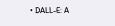• DALL-E: A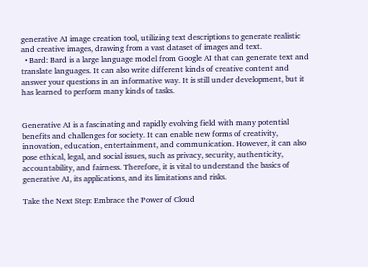generative AI image creation tool, utilizing text descriptions to generate realistic and creative images, drawing from a vast dataset of images and text.
  • Bard: Bard is a large language model from Google AI that can generate text and translate languages. It can also write different kinds of creative content and answer your questions in an informative way. It is still under development, but it has learned to perform many kinds of tasks.


Generative AI is a fascinating and rapidly evolving field with many potential benefits and challenges for society. It can enable new forms of creativity, innovation, education, entertainment, and communication. However, it can also pose ethical, legal, and social issues, such as privacy, security, authenticity, accountability, and fairness. Therefore, it is vital to understand the basics of generative AI, its applications, and its limitations and risks.

Take the Next Step: Embrace the Power of Cloud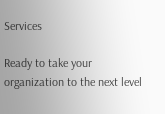Services

Ready to take your organization to the next level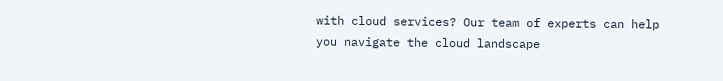with cloud services? Our team of experts can help you navigate the cloud landscape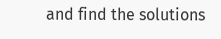and find the solutions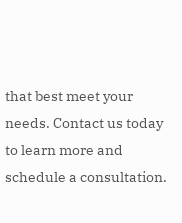that best meet your needs. Contact us today to learn more and schedule a consultation.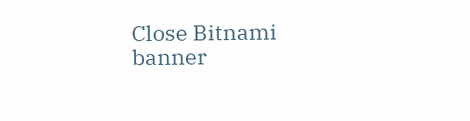Close Bitnami banner